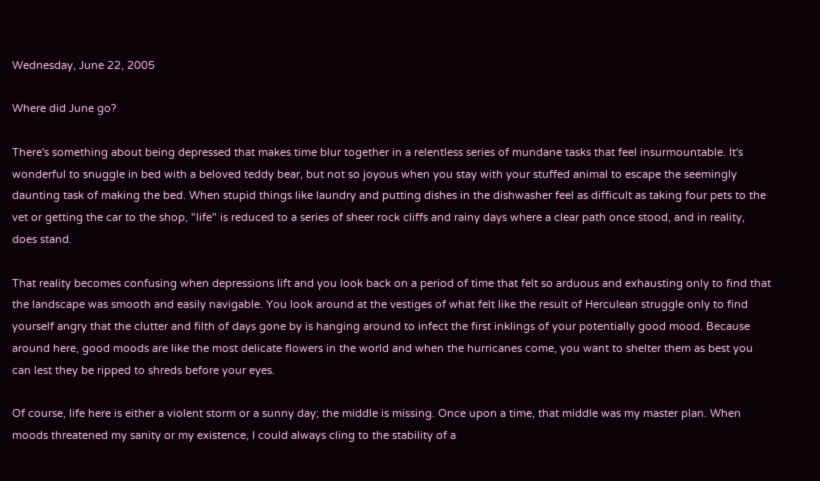Wednesday, June 22, 2005

Where did June go?

There's something about being depressed that makes time blur together in a relentless series of mundane tasks that feel insurmountable. It's wonderful to snuggle in bed with a beloved teddy bear, but not so joyous when you stay with your stuffed animal to escape the seemingly daunting task of making the bed. When stupid things like laundry and putting dishes in the dishwasher feel as difficult as taking four pets to the vet or getting the car to the shop, "life" is reduced to a series of sheer rock cliffs and rainy days where a clear path once stood, and in reality, does stand.

That reality becomes confusing when depressions lift and you look back on a period of time that felt so arduous and exhausting only to find that the landscape was smooth and easily navigable. You look around at the vestiges of what felt like the result of Herculean struggle only to find yourself angry that the clutter and filth of days gone by is hanging around to infect the first inklings of your potentially good mood. Because around here, good moods are like the most delicate flowers in the world and when the hurricanes come, you want to shelter them as best you can lest they be ripped to shreds before your eyes.

Of course, life here is either a violent storm or a sunny day; the middle is missing. Once upon a time, that middle was my master plan. When moods threatened my sanity or my existence, I could always cling to the stability of a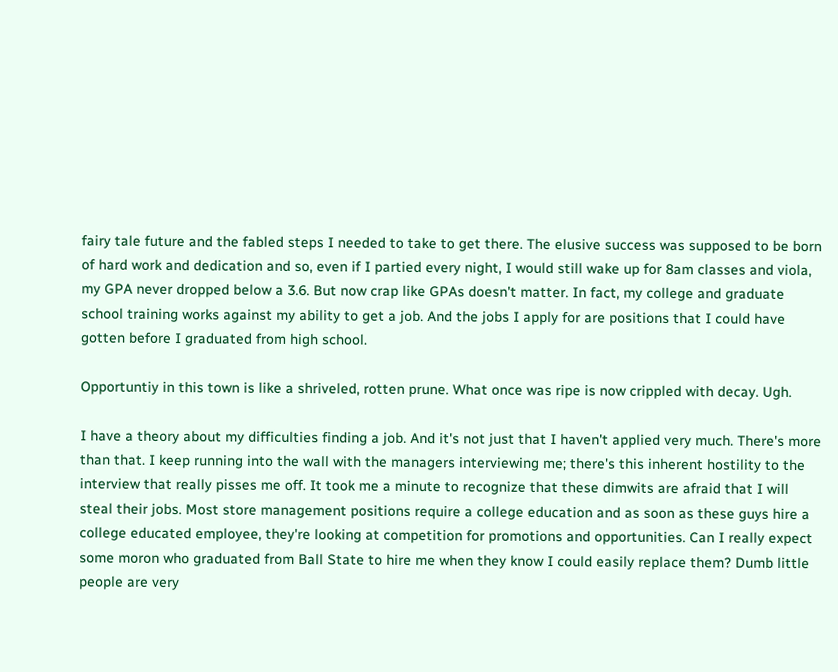fairy tale future and the fabled steps I needed to take to get there. The elusive success was supposed to be born of hard work and dedication and so, even if I partied every night, I would still wake up for 8am classes and viola, my GPA never dropped below a 3.6. But now crap like GPAs doesn't matter. In fact, my college and graduate school training works against my ability to get a job. And the jobs I apply for are positions that I could have gotten before I graduated from high school.

Opportuntiy in this town is like a shriveled, rotten prune. What once was ripe is now crippled with decay. Ugh.

I have a theory about my difficulties finding a job. And it's not just that I haven't applied very much. There's more than that. I keep running into the wall with the managers interviewing me; there's this inherent hostility to the interview that really pisses me off. It took me a minute to recognize that these dimwits are afraid that I will steal their jobs. Most store management positions require a college education and as soon as these guys hire a college educated employee, they're looking at competition for promotions and opportunities. Can I really expect some moron who graduated from Ball State to hire me when they know I could easily replace them? Dumb little people are very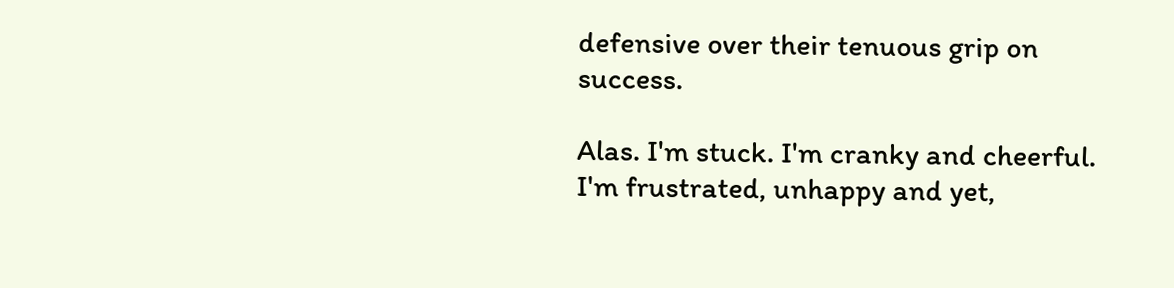defensive over their tenuous grip on success.

Alas. I'm stuck. I'm cranky and cheerful. I'm frustrated, unhappy and yet,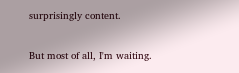surprisingly content.

But most of all, I'm waiting.